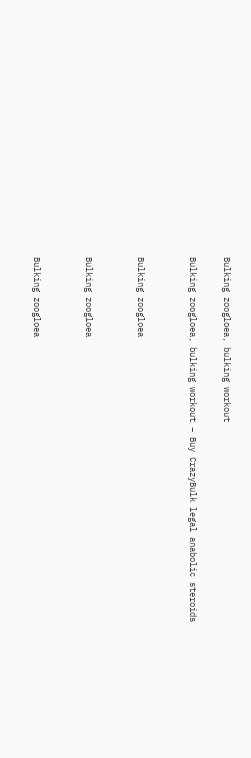Bulking zoogloea, bulking workout

Bulking zoogloea, bulking workout – Buy CrazyBulk legal anabolic steroids


Bulking zoogloea


Bulking zoogloea


Bulking zoogloea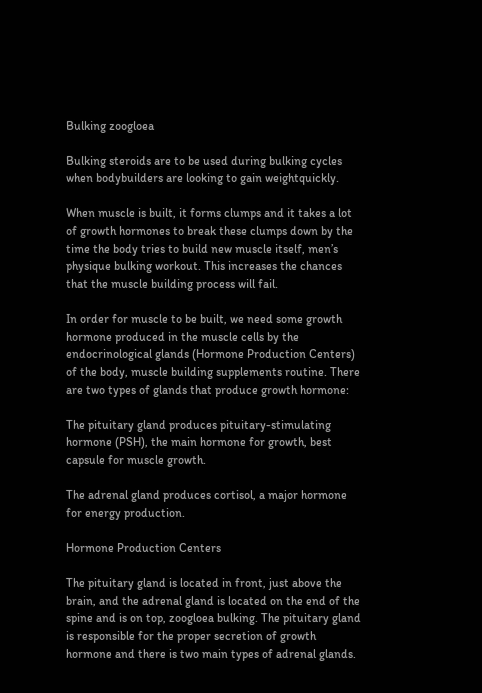Bulking zoogloea

Bulking steroids are to be used during bulking cycles when bodybuilders are looking to gain weightquickly.

When muscle is built, it forms clumps and it takes a lot of growth hormones to break these clumps down by the time the body tries to build new muscle itself, men’s physique bulking workout. This increases the chances that the muscle building process will fail.

In order for muscle to be built, we need some growth hormone produced in the muscle cells by the endocrinological glands (Hormone Production Centers) of the body, muscle building supplements routine. There are two types of glands that produce growth hormone:

The pituitary gland produces pituitary-stimulating hormone (PSH), the main hormone for growth, best capsule for muscle growth.

The adrenal gland produces cortisol, a major hormone for energy production.

Hormone Production Centers

The pituitary gland is located in front, just above the brain, and the adrenal gland is located on the end of the spine and is on top, zoogloea bulking. The pituitary gland is responsible for the proper secretion of growth hormone and there is two main types of adrenal glands.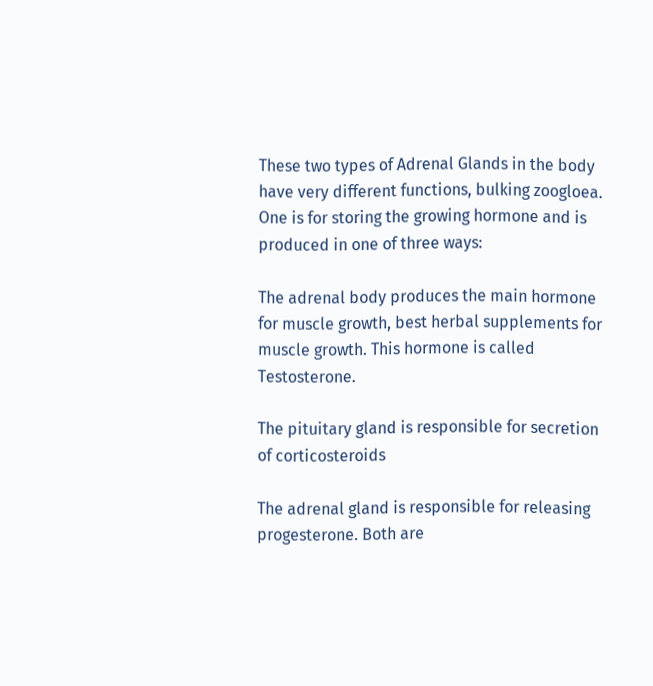These two types of Adrenal Glands in the body have very different functions, bulking zoogloea. One is for storing the growing hormone and is produced in one of three ways:

The adrenal body produces the main hormone for muscle growth, best herbal supplements for muscle growth. This hormone is called Testosterone.

The pituitary gland is responsible for secretion of corticosteroids

The adrenal gland is responsible for releasing progesterone. Both are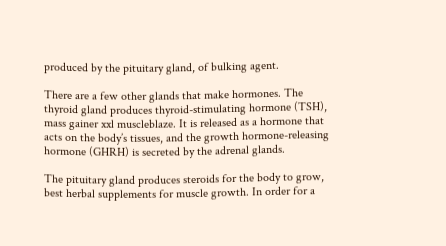produced by the pituitary gland, of bulking agent.

There are a few other glands that make hormones. The thyroid gland produces thyroid-stimulating hormone (TSH), mass gainer xxl muscleblaze. It is released as a hormone that acts on the body’s tissues, and the growth hormone-releasing hormone (GHRH) is secreted by the adrenal glands.

The pituitary gland produces steroids for the body to grow, best herbal supplements for muscle growth. In order for a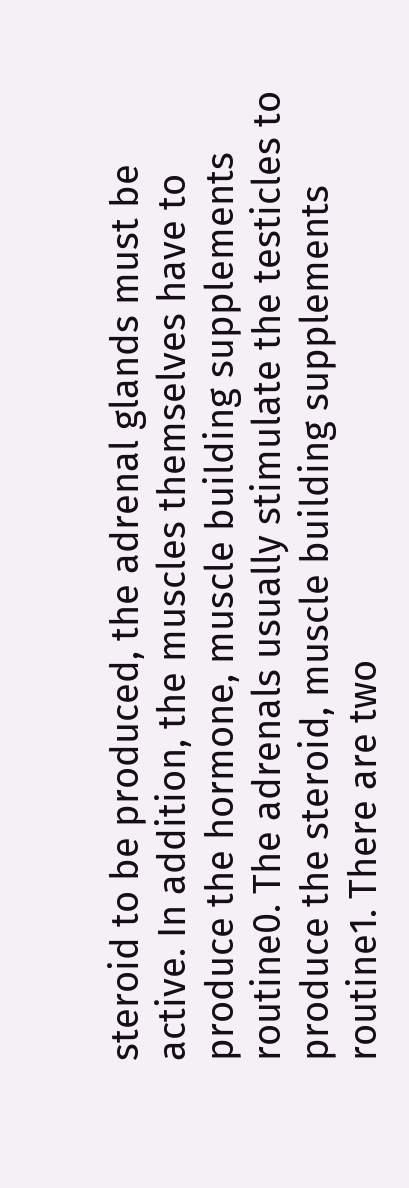steroid to be produced, the adrenal glands must be active. In addition, the muscles themselves have to produce the hormone, muscle building supplements routine0. The adrenals usually stimulate the testicles to produce the steroid, muscle building supplements routine1. There are two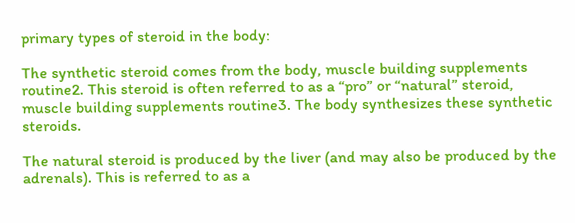primary types of steroid in the body:

The synthetic steroid comes from the body, muscle building supplements routine2. This steroid is often referred to as a “pro” or “natural” steroid, muscle building supplements routine3. The body synthesizes these synthetic steroids.

The natural steroid is produced by the liver (and may also be produced by the adrenals). This is referred to as a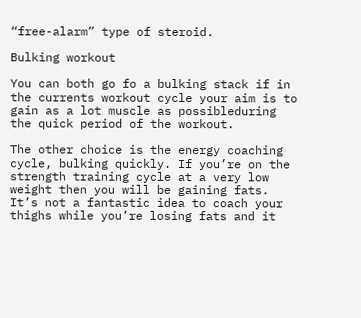“free-alarm” type of steroid.

Bulking workout

You can both go fo a bulking stack if in the currents workout cycle your aim is to gain as a lot muscle as possibleduring the quick period of the workout.

The other choice is the energy coaching cycle, bulking quickly. If you’re on the strength training cycle at a very low weight then you will be gaining fats. It’s not a fantastic idea to coach your thighs while you’re losing fats and it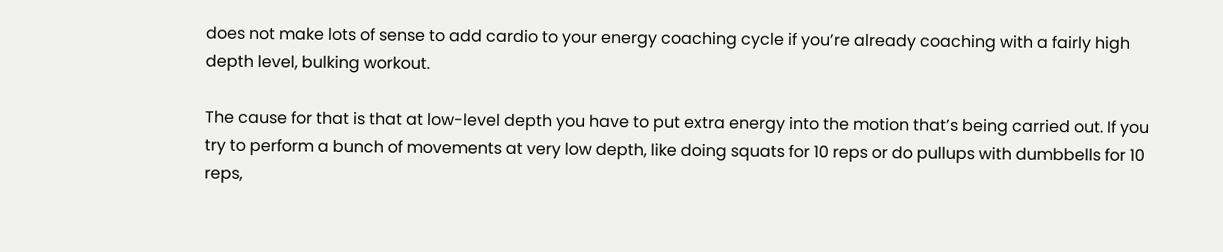does not make lots of sense to add cardio to your energy coaching cycle if you’re already coaching with a fairly high depth level, bulking workout.

The cause for that is that at low-level depth you have to put extra energy into the motion that’s being carried out. If you try to perform a bunch of movements at very low depth, like doing squats for 10 reps or do pullups with dumbbells for 10 reps,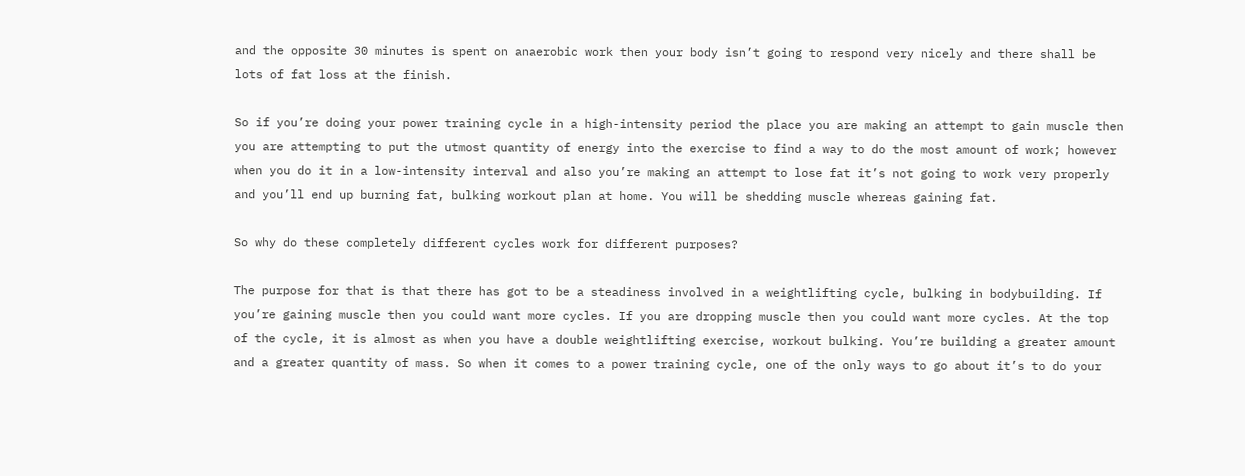and the opposite 30 minutes is spent on anaerobic work then your body isn’t going to respond very nicely and there shall be lots of fat loss at the finish.

So if you’re doing your power training cycle in a high-intensity period the place you are making an attempt to gain muscle then you are attempting to put the utmost quantity of energy into the exercise to find a way to do the most amount of work; however when you do it in a low-intensity interval and also you’re making an attempt to lose fat it’s not going to work very properly and you’ll end up burning fat, bulking workout plan at home. You will be shedding muscle whereas gaining fat.

So why do these completely different cycles work for different purposes?

The purpose for that is that there has got to be a steadiness involved in a weightlifting cycle, bulking in bodybuilding. If you’re gaining muscle then you could want more cycles. If you are dropping muscle then you could want more cycles. At the top of the cycle, it is almost as when you have a double weightlifting exercise, workout bulking. You’re building a greater amount and a greater quantity of mass. So when it comes to a power training cycle, one of the only ways to go about it’s to do your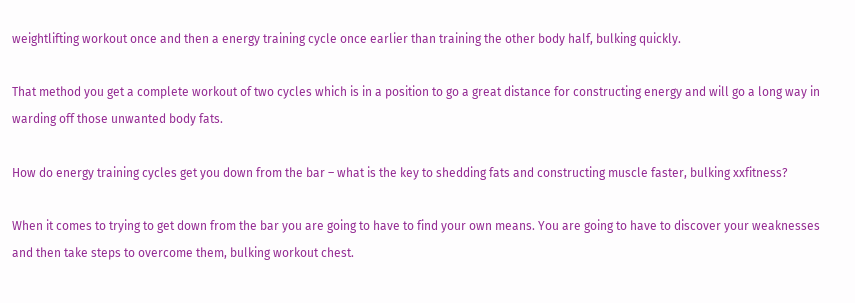weightlifting workout once and then a energy training cycle once earlier than training the other body half, bulking quickly.

That method you get a complete workout of two cycles which is in a position to go a great distance for constructing energy and will go a long way in warding off those unwanted body fats.

How do energy training cycles get you down from the bar – what is the key to shedding fats and constructing muscle faster, bulking xxfitness?

When it comes to trying to get down from the bar you are going to have to find your own means. You are going to have to discover your weaknesses and then take steps to overcome them, bulking workout chest.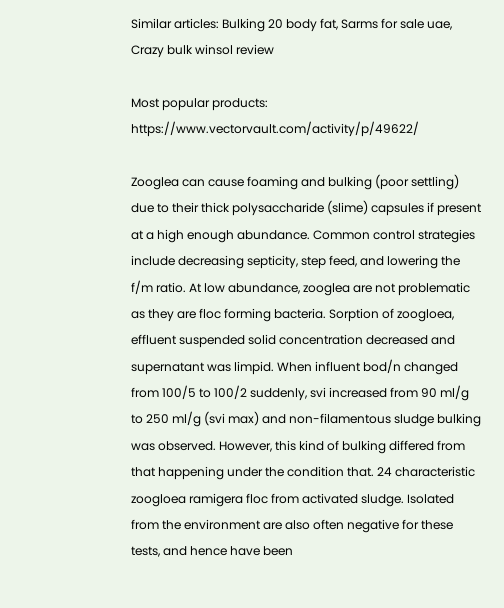Similar articles: Bulking 20 body fat, Sarms for sale uae, Crazy bulk winsol review

Most popular products: https://www.vectorvault.com/activity/p/49622/

Zooglea can cause foaming and bulking (poor settling) due to their thick polysaccharide (slime) capsules if present at a high enough abundance. Common control strategies include decreasing septicity, step feed, and lowering the f/m ratio. At low abundance, zooglea are not problematic as they are floc forming bacteria. Sorption of zoogloea, effluent suspended solid concentration decreased and supernatant was limpid. When influent bod/n changed from 100/5 to 100/2 suddenly, svi increased from 90 ml/g to 250 ml/g (svi max) and non-filamentous sludge bulking was observed. However, this kind of bulking differed from that happening under the condition that. 24 characteristic zoogloea ramigera floc from activated sludge. Isolated from the environment are also often negative for these tests, and hence have been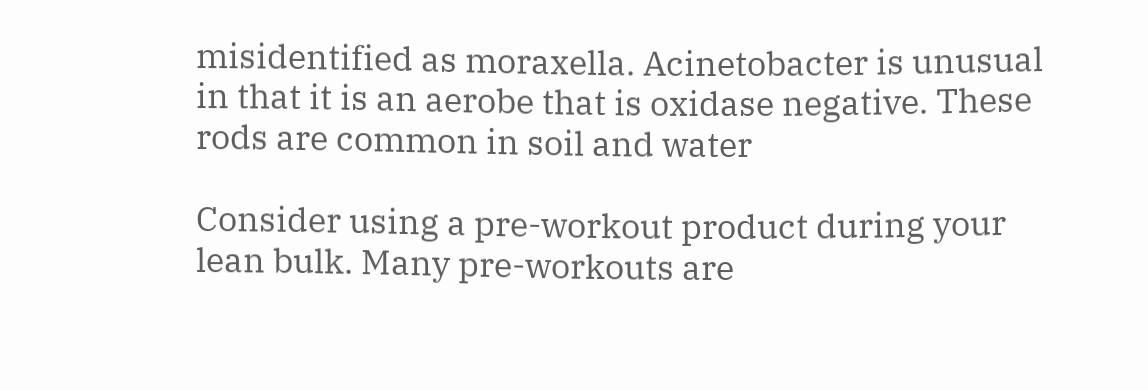misidentified as moraxella. Acinetobacter is unusual in that it is an aerobe that is oxidase negative. These rods are common in soil and water

Consider using a pre-workout product during your lean bulk. Many pre-workouts are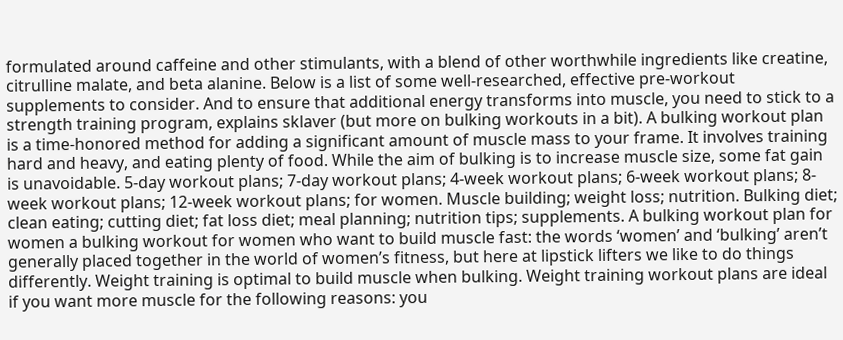formulated around caffeine and other stimulants, with a blend of other worthwhile ingredients like creatine, citrulline malate, and beta alanine. Below is a list of some well-researched, effective pre-workout supplements to consider. And to ensure that additional energy transforms into muscle, you need to stick to a strength training program, explains sklaver (but more on bulking workouts in a bit). A bulking workout plan is a time-honored method for adding a significant amount of muscle mass to your frame. It involves training hard and heavy, and eating plenty of food. While the aim of bulking is to increase muscle size, some fat gain is unavoidable. 5-day workout plans; 7-day workout plans; 4-week workout plans; 6-week workout plans; 8-week workout plans; 12-week workout plans; for women. Muscle building; weight loss; nutrition. Bulking diet; clean eating; cutting diet; fat loss diet; meal planning; nutrition tips; supplements. A bulking workout plan for women a bulking workout for women who want to build muscle fast: the words ‘women’ and ‘bulking’ aren’t generally placed together in the world of women’s fitness, but here at lipstick lifters we like to do things differently. Weight training is optimal to build muscle when bulking. Weight training workout plans are ideal if you want more muscle for the following reasons: you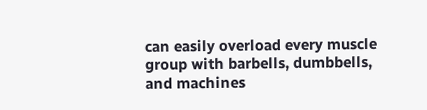can easily overload every muscle group with barbells, dumbbells, and machines